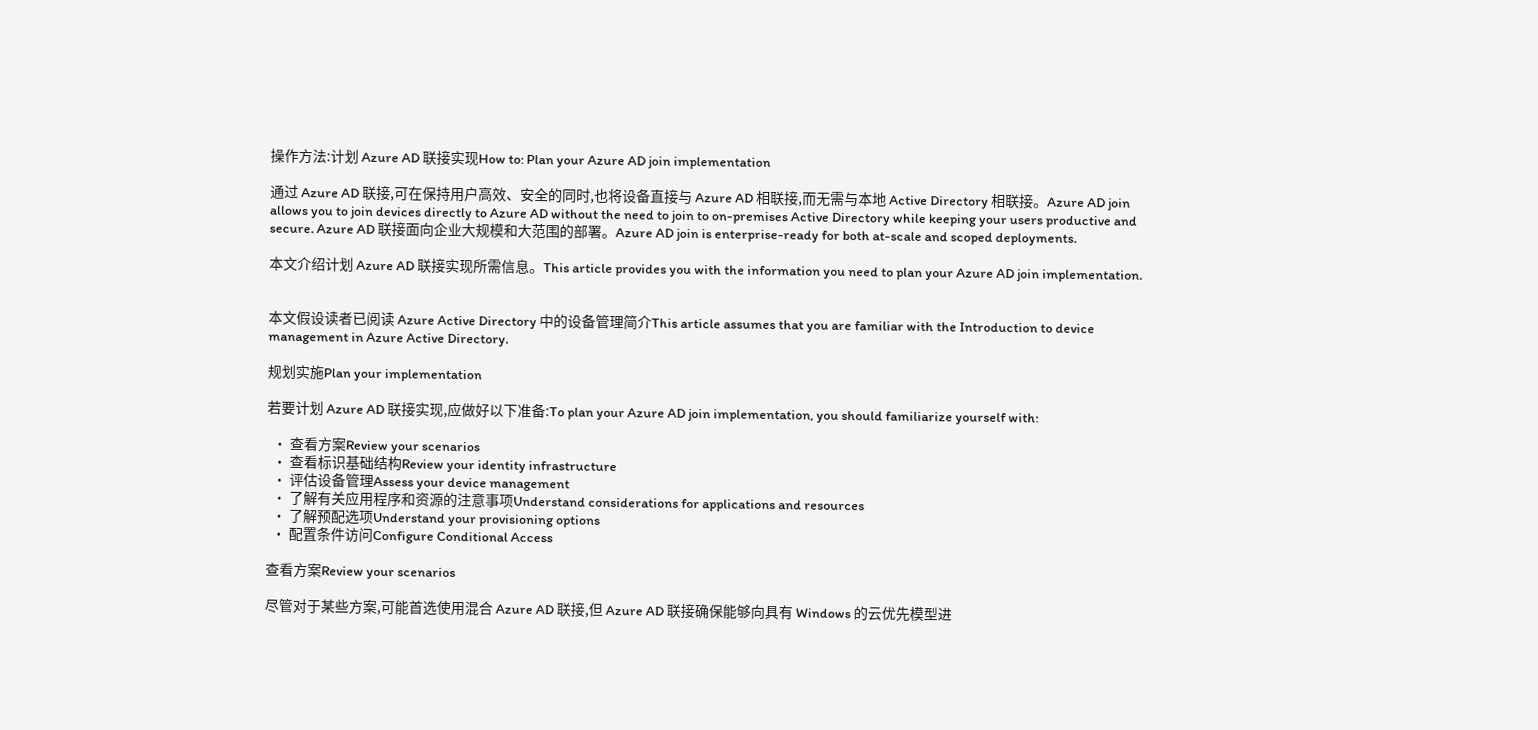操作方法:计划 Azure AD 联接实现How to: Plan your Azure AD join implementation

通过 Azure AD 联接,可在保持用户高效、安全的同时,也将设备直接与 Azure AD 相联接,而无需与本地 Active Directory 相联接。Azure AD join allows you to join devices directly to Azure AD without the need to join to on-premises Active Directory while keeping your users productive and secure. Azure AD 联接面向企业大规模和大范围的部署。Azure AD join is enterprise-ready for both at-scale and scoped deployments.

本文介绍计划 Azure AD 联接实现所需信息。This article provides you with the information you need to plan your Azure AD join implementation.


本文假设读者已阅读 Azure Active Directory 中的设备管理简介This article assumes that you are familiar with the Introduction to device management in Azure Active Directory.

规划实施Plan your implementation

若要计划 Azure AD 联接实现,应做好以下准备:To plan your Azure AD join implementation, you should familiarize yourself with:

  • 查看方案Review your scenarios
  • 查看标识基础结构Review your identity infrastructure
  • 评估设备管理Assess your device management
  • 了解有关应用程序和资源的注意事项Understand considerations for applications and resources
  • 了解预配选项Understand your provisioning options
  • 配置条件访问Configure Conditional Access

查看方案Review your scenarios

尽管对于某些方案,可能首选使用混合 Azure AD 联接,但 Azure AD 联接确保能够向具有 Windows 的云优先模型进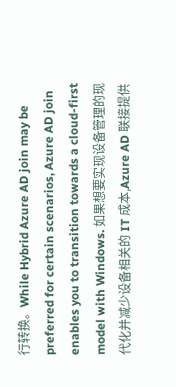行转换。While Hybrid Azure AD join may be preferred for certain scenarios, Azure AD join enables you to transition towards a cloud-first model with Windows. 如果想要实现设备管理的现代化并减少设备相关的 IT 成本,Azure AD 联接提供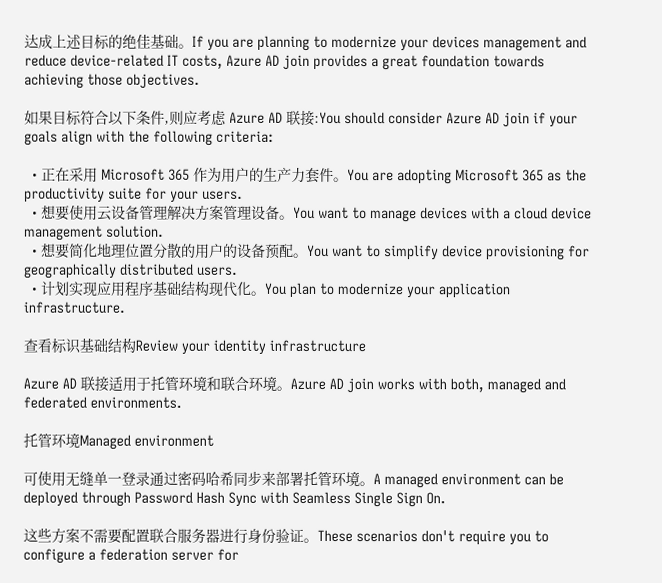达成上述目标的绝佳基础。If you are planning to modernize your devices management and reduce device-related IT costs, Azure AD join provides a great foundation towards achieving those objectives.

如果目标符合以下条件,则应考虑 Azure AD 联接:You should consider Azure AD join if your goals align with the following criteria:

  • 正在采用 Microsoft 365 作为用户的生产力套件。You are adopting Microsoft 365 as the productivity suite for your users.
  • 想要使用云设备管理解决方案管理设备。You want to manage devices with a cloud device management solution.
  • 想要简化地理位置分散的用户的设备预配。You want to simplify device provisioning for geographically distributed users.
  • 计划实现应用程序基础结构现代化。You plan to modernize your application infrastructure.

查看标识基础结构Review your identity infrastructure

Azure AD 联接适用于托管环境和联合环境。Azure AD join works with both, managed and federated environments.

托管环境Managed environment

可使用无缝单一登录通过密码哈希同步来部署托管环境。A managed environment can be deployed through Password Hash Sync with Seamless Single Sign On.

这些方案不需要配置联合服务器进行身份验证。These scenarios don't require you to configure a federation server for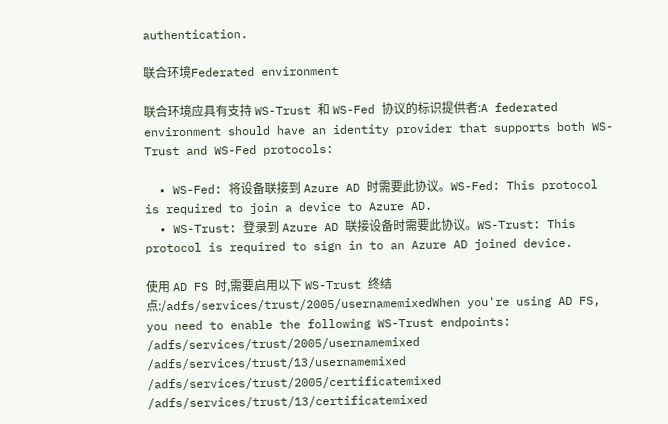authentication.

联合环境Federated environment

联合环境应具有支持 WS-Trust 和 WS-Fed 协议的标识提供者:A federated environment should have an identity provider that supports both WS-Trust and WS-Fed protocols:

  • WS-Fed: 将设备联接到 Azure AD 时需要此协议。WS-Fed: This protocol is required to join a device to Azure AD.
  • WS-Trust: 登录到 Azure AD 联接设备时需要此协议。WS-Trust: This protocol is required to sign in to an Azure AD joined device.

使用 AD FS 时,需要启用以下 WS-Trust 终结点:/adfs/services/trust/2005/usernamemixedWhen you're using AD FS, you need to enable the following WS-Trust endpoints: /adfs/services/trust/2005/usernamemixed /adfs/services/trust/13/usernamemixed /adfs/services/trust/2005/certificatemixed /adfs/services/trust/13/certificatemixed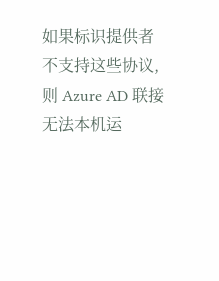如果标识提供者不支持这些协议,则 Azure AD 联接无法本机运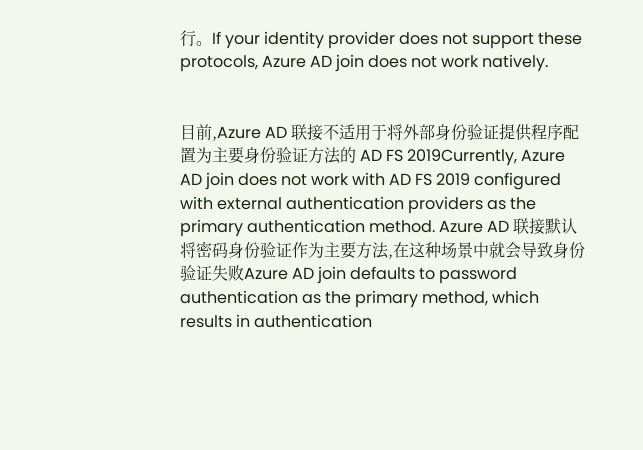行。If your identity provider does not support these protocols, Azure AD join does not work natively.


目前,Azure AD 联接不适用于将外部身份验证提供程序配置为主要身份验证方法的 AD FS 2019Currently, Azure AD join does not work with AD FS 2019 configured with external authentication providers as the primary authentication method. Azure AD 联接默认将密码身份验证作为主要方法,在这种场景中就会导致身份验证失败Azure AD join defaults to password authentication as the primary method, which results in authentication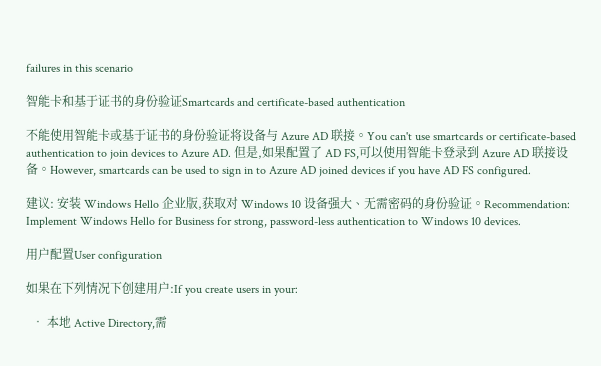failures in this scenario

智能卡和基于证书的身份验证Smartcards and certificate-based authentication

不能使用智能卡或基于证书的身份验证将设备与 Azure AD 联接。You can't use smartcards or certificate-based authentication to join devices to Azure AD. 但是,如果配置了 AD FS,可以使用智能卡登录到 Azure AD 联接设备。However, smartcards can be used to sign in to Azure AD joined devices if you have AD FS configured.

建议: 安装 Windows Hello 企业版,获取对 Windows 10 设备强大、无需密码的身份验证。Recommendation: Implement Windows Hello for Business for strong, password-less authentication to Windows 10 devices.

用户配置User configuration

如果在下列情况下创建用户:If you create users in your:

  • 本地 Active Directory,需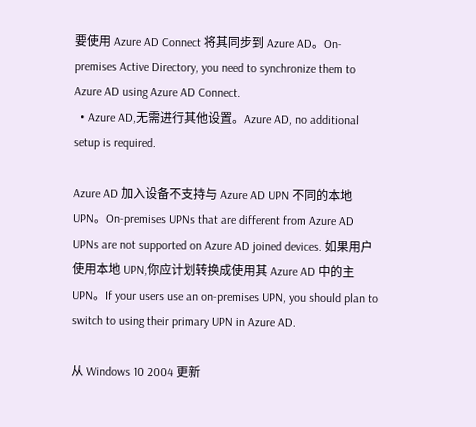要使用 Azure AD Connect 将其同步到 Azure AD。On-premises Active Directory, you need to synchronize them to Azure AD using Azure AD Connect.
  • Azure AD,无需进行其他设置。Azure AD, no additional setup is required.

Azure AD 加入设备不支持与 Azure AD UPN 不同的本地 UPN。On-premises UPNs that are different from Azure AD UPNs are not supported on Azure AD joined devices. 如果用户使用本地 UPN,你应计划转换成使用其 Azure AD 中的主 UPN。If your users use an on-premises UPN, you should plan to switch to using their primary UPN in Azure AD.

从 Windows 10 2004 更新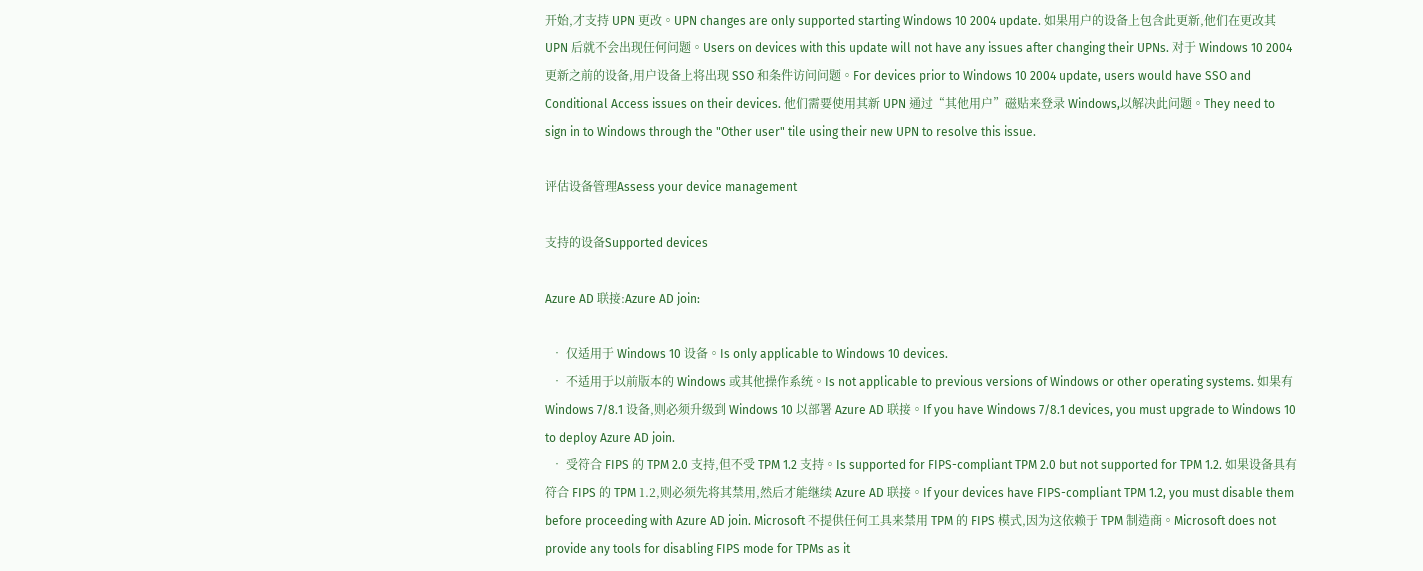开始,才支持 UPN 更改。UPN changes are only supported starting Windows 10 2004 update. 如果用户的设备上包含此更新,他们在更改其 UPN 后就不会出现任何问题。Users on devices with this update will not have any issues after changing their UPNs. 对于 Windows 10 2004 更新之前的设备,用户设备上将出现 SSO 和条件访问问题。For devices prior to Windows 10 2004 update, users would have SSO and Conditional Access issues on their devices. 他们需要使用其新 UPN 通过“其他用户”磁贴来登录 Windows,以解决此问题。They need to sign in to Windows through the "Other user" tile using their new UPN to resolve this issue.

评估设备管理Assess your device management

支持的设备Supported devices

Azure AD 联接:Azure AD join:

  • 仅适用于 Windows 10 设备。Is only applicable to Windows 10 devices.
  • 不适用于以前版本的 Windows 或其他操作系统。Is not applicable to previous versions of Windows or other operating systems. 如果有 Windows 7/8.1 设备,则必须升级到 Windows 10 以部署 Azure AD 联接。If you have Windows 7/8.1 devices, you must upgrade to Windows 10 to deploy Azure AD join.
  • 受符合 FIPS 的 TPM 2.0 支持,但不受 TPM 1.2 支持。Is supported for FIPS-compliant TPM 2.0 but not supported for TPM 1.2. 如果设备具有符合 FIPS 的 TPM 1.2,则必须先将其禁用,然后才能继续 Azure AD 联接。If your devices have FIPS-compliant TPM 1.2, you must disable them before proceeding with Azure AD join. Microsoft 不提供任何工具来禁用 TPM 的 FIPS 模式,因为这依赖于 TPM 制造商。Microsoft does not provide any tools for disabling FIPS mode for TPMs as it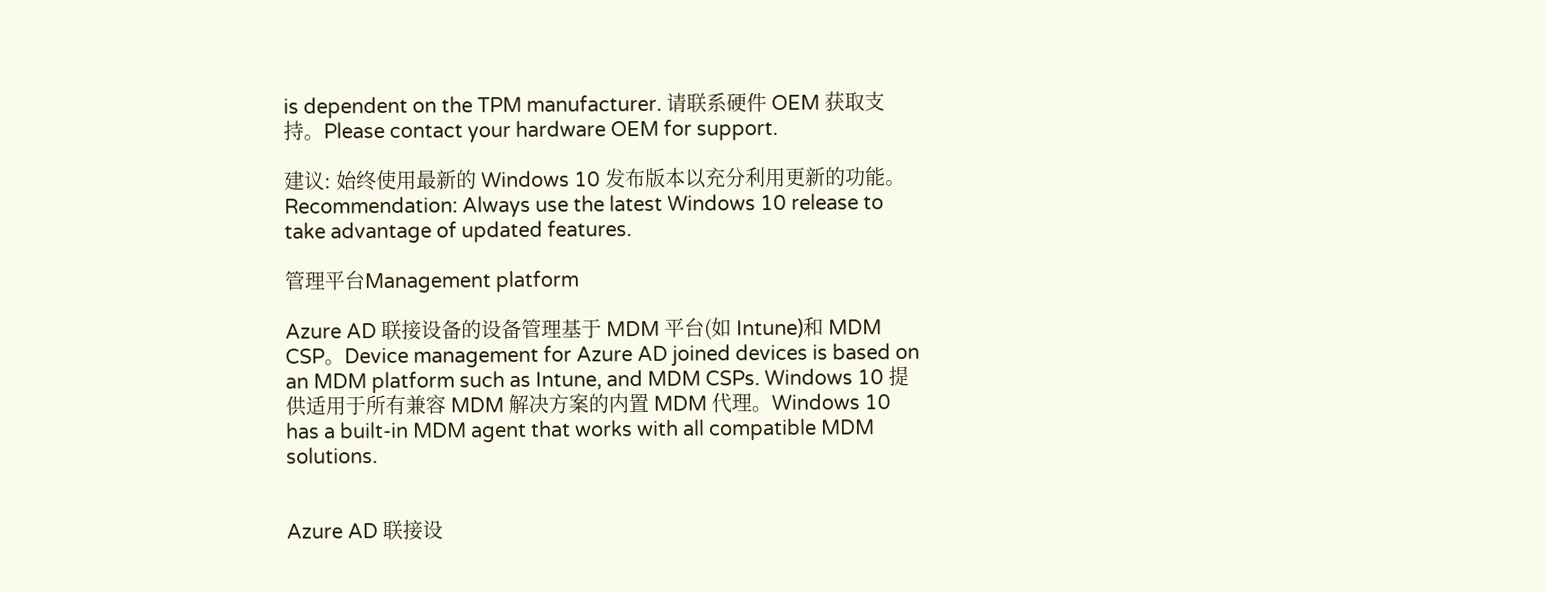is dependent on the TPM manufacturer. 请联系硬件 OEM 获取支持。Please contact your hardware OEM for support.

建议: 始终使用最新的 Windows 10 发布版本以充分利用更新的功能。Recommendation: Always use the latest Windows 10 release to take advantage of updated features.

管理平台Management platform

Azure AD 联接设备的设备管理基于 MDM 平台(如 Intune)和 MDM CSP。Device management for Azure AD joined devices is based on an MDM platform such as Intune, and MDM CSPs. Windows 10 提供适用于所有兼容 MDM 解决方案的内置 MDM 代理。Windows 10 has a built-in MDM agent that works with all compatible MDM solutions.


Azure AD 联接设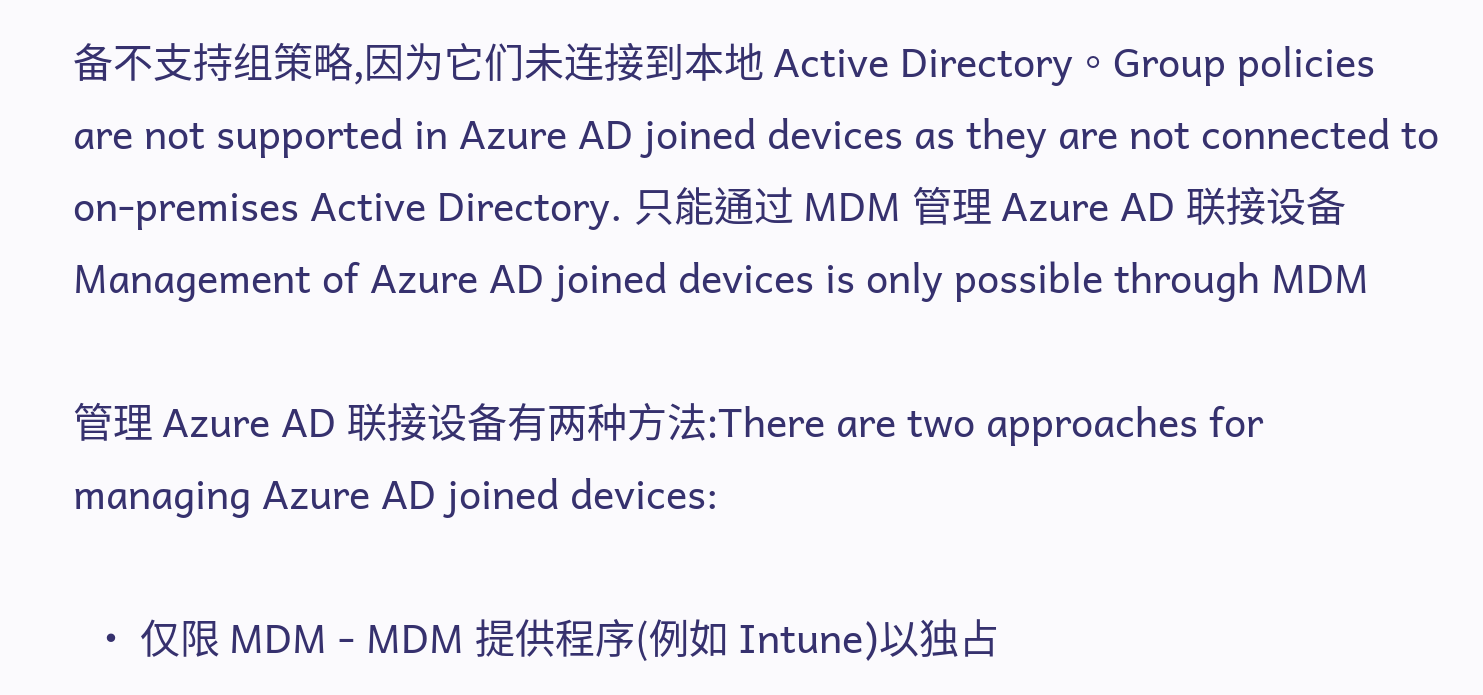备不支持组策略,因为它们未连接到本地 Active Directory。Group policies are not supported in Azure AD joined devices as they are not connected to on-premises Active Directory. 只能通过 MDM 管理 Azure AD 联接设备Management of Azure AD joined devices is only possible through MDM

管理 Azure AD 联接设备有两种方法:There are two approaches for managing Azure AD joined devices:

  • 仅限 MDM - MDM 提供程序(例如 Intune)以独占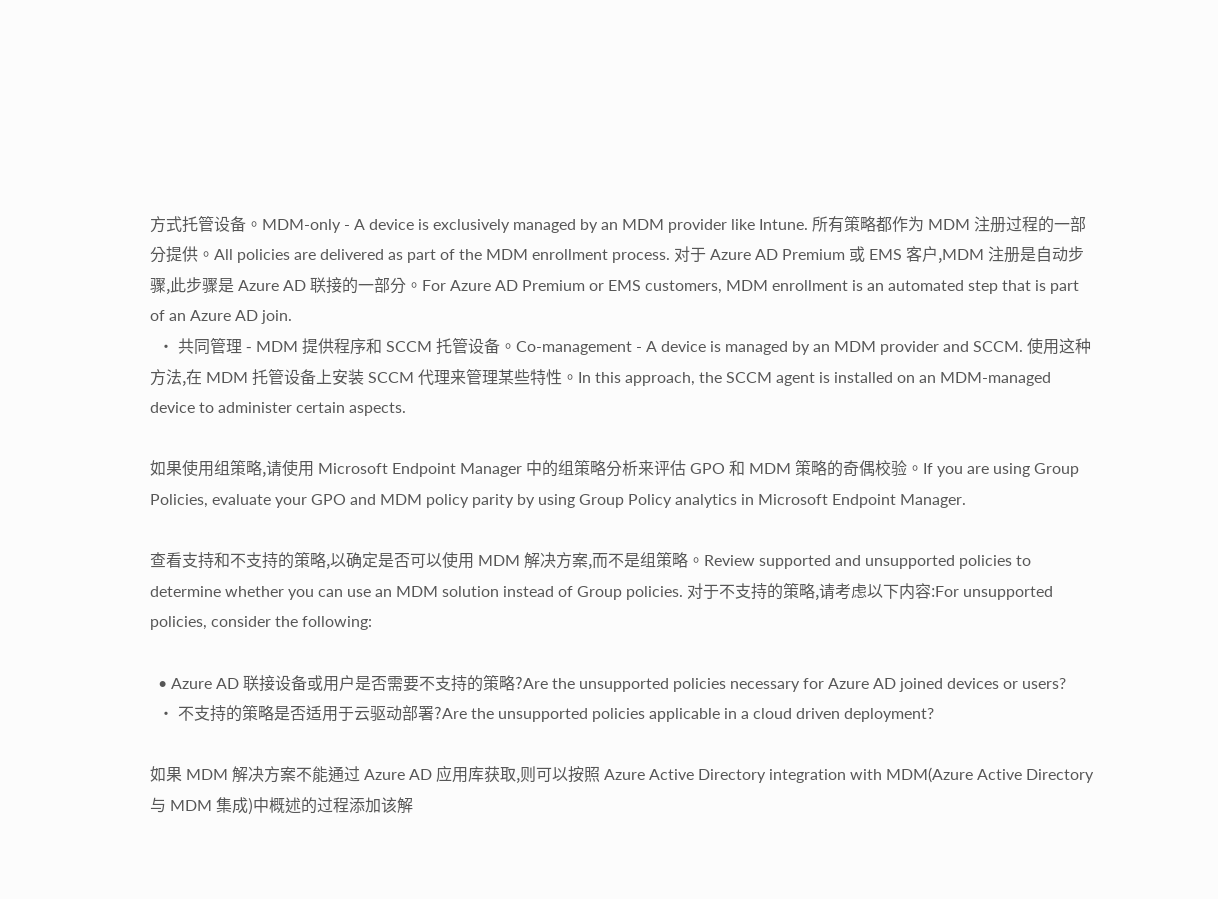方式托管设备。MDM-only - A device is exclusively managed by an MDM provider like Intune. 所有策略都作为 MDM 注册过程的一部分提供。All policies are delivered as part of the MDM enrollment process. 对于 Azure AD Premium 或 EMS 客户,MDM 注册是自动步骤,此步骤是 Azure AD 联接的一部分。For Azure AD Premium or EMS customers, MDM enrollment is an automated step that is part of an Azure AD join.
  • 共同管理 - MDM 提供程序和 SCCM 托管设备。Co-management - A device is managed by an MDM provider and SCCM. 使用这种方法,在 MDM 托管设备上安装 SCCM 代理来管理某些特性。In this approach, the SCCM agent is installed on an MDM-managed device to administer certain aspects.

如果使用组策略,请使用 Microsoft Endpoint Manager 中的组策略分析来评估 GPO 和 MDM 策略的奇偶校验。If you are using Group Policies, evaluate your GPO and MDM policy parity by using Group Policy analytics in Microsoft Endpoint Manager.

查看支持和不支持的策略,以确定是否可以使用 MDM 解决方案,而不是组策略。Review supported and unsupported policies to determine whether you can use an MDM solution instead of Group policies. 对于不支持的策略,请考虑以下内容:For unsupported policies, consider the following:

  • Azure AD 联接设备或用户是否需要不支持的策略?Are the unsupported policies necessary for Azure AD joined devices or users?
  • 不支持的策略是否适用于云驱动部署?Are the unsupported policies applicable in a cloud driven deployment?

如果 MDM 解决方案不能通过 Azure AD 应用库获取,则可以按照 Azure Active Directory integration with MDM(Azure Active Directory 与 MDM 集成)中概述的过程添加该解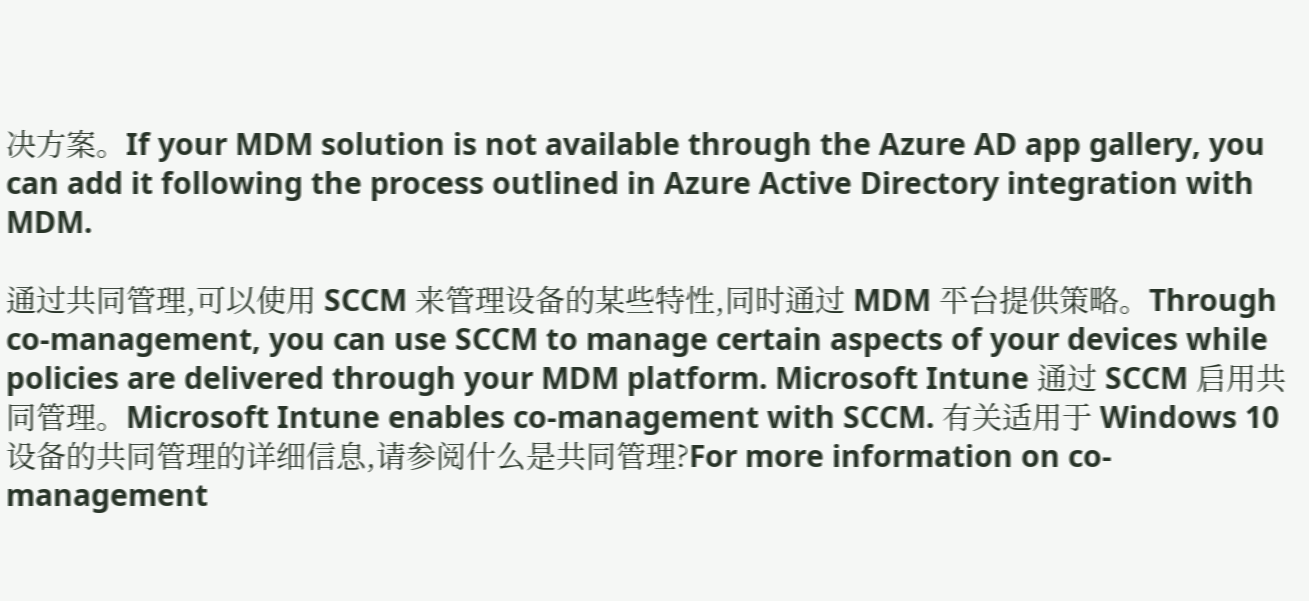决方案。If your MDM solution is not available through the Azure AD app gallery, you can add it following the process outlined in Azure Active Directory integration with MDM.

通过共同管理,可以使用 SCCM 来管理设备的某些特性,同时通过 MDM 平台提供策略。Through co-management, you can use SCCM to manage certain aspects of your devices while policies are delivered through your MDM platform. Microsoft Intune 通过 SCCM 启用共同管理。Microsoft Intune enables co-management with SCCM. 有关适用于 Windows 10 设备的共同管理的详细信息,请参阅什么是共同管理?For more information on co-management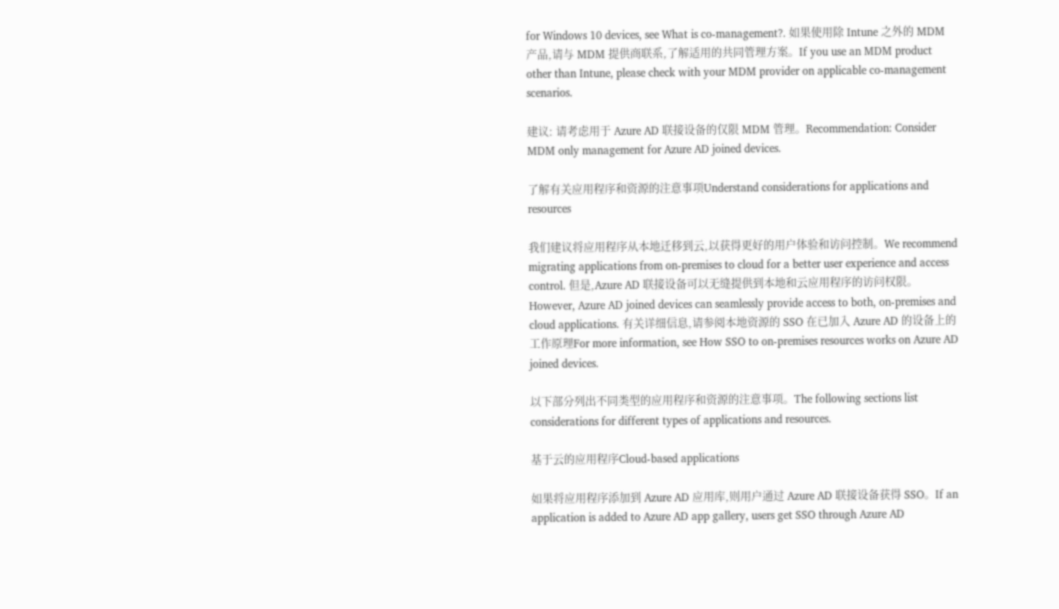for Windows 10 devices, see What is co-management?. 如果使用除 Intune 之外的 MDM 产品,请与 MDM 提供商联系,了解适用的共同管理方案。If you use an MDM product other than Intune, please check with your MDM provider on applicable co-management scenarios.

建议: 请考虑用于 Azure AD 联接设备的仅限 MDM 管理。Recommendation: Consider MDM only management for Azure AD joined devices.

了解有关应用程序和资源的注意事项Understand considerations for applications and resources

我们建议将应用程序从本地迁移到云,以获得更好的用户体验和访问控制。We recommend migrating applications from on-premises to cloud for a better user experience and access control. 但是,Azure AD 联接设备可以无缝提供到本地和云应用程序的访问权限。However, Azure AD joined devices can seamlessly provide access to both, on-premises and cloud applications. 有关详细信息,请参阅本地资源的 SSO 在已加入 Azure AD 的设备上的工作原理For more information, see How SSO to on-premises resources works on Azure AD joined devices.

以下部分列出不同类型的应用程序和资源的注意事项。The following sections list considerations for different types of applications and resources.

基于云的应用程序Cloud-based applications

如果将应用程序添加到 Azure AD 应用库,则用户通过 Azure AD 联接设备获得 SSO。If an application is added to Azure AD app gallery, users get SSO through Azure AD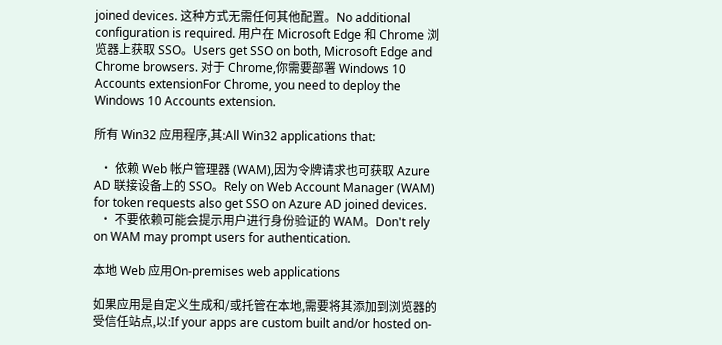joined devices. 这种方式无需任何其他配置。No additional configuration is required. 用户在 Microsoft Edge 和 Chrome 浏览器上获取 SSO。Users get SSO on both, Microsoft Edge and Chrome browsers. 对于 Chrome,你需要部署 Windows 10 Accounts extensionFor Chrome, you need to deploy the Windows 10 Accounts extension.

所有 Win32 应用程序,其:All Win32 applications that:

  • 依赖 Web 帐户管理器 (WAM),因为令牌请求也可获取 Azure AD 联接设备上的 SSO。Rely on Web Account Manager (WAM) for token requests also get SSO on Azure AD joined devices.
  • 不要依赖可能会提示用户进行身份验证的 WAM。Don't rely on WAM may prompt users for authentication.

本地 Web 应用On-premises web applications

如果应用是自定义生成和/或托管在本地,需要将其添加到浏览器的受信任站点,以:If your apps are custom built and/or hosted on-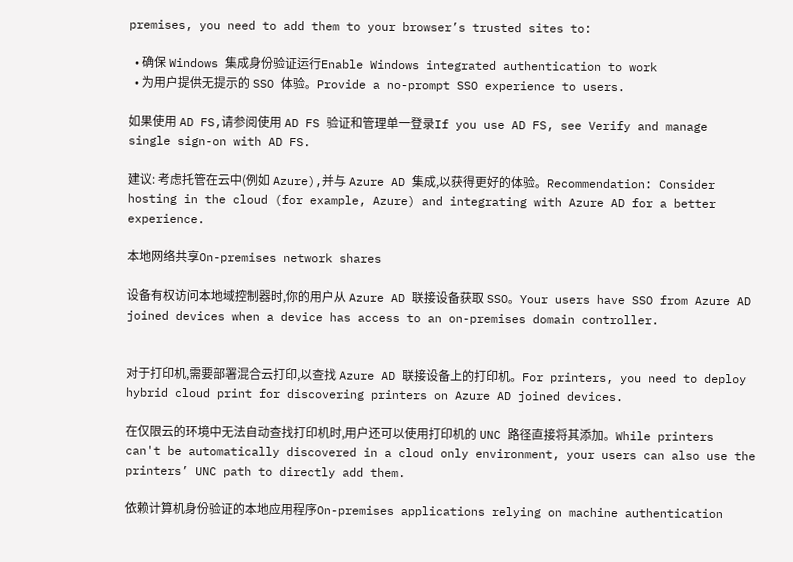premises, you need to add them to your browser’s trusted sites to:

  • 确保 Windows 集成身份验证运行Enable Windows integrated authentication to work
  • 为用户提供无提示的 SSO 体验。Provide a no-prompt SSO experience to users.

如果使用 AD FS,请参阅使用 AD FS 验证和管理单一登录If you use AD FS, see Verify and manage single sign-on with AD FS.

建议: 考虑托管在云中(例如 Azure),并与 Azure AD 集成,以获得更好的体验。Recommendation: Consider hosting in the cloud (for example, Azure) and integrating with Azure AD for a better experience.

本地网络共享On-premises network shares

设备有权访问本地域控制器时,你的用户从 Azure AD 联接设备获取 SSO。Your users have SSO from Azure AD joined devices when a device has access to an on-premises domain controller.


对于打印机,需要部署混合云打印,以查找 Azure AD 联接设备上的打印机。For printers, you need to deploy hybrid cloud print for discovering printers on Azure AD joined devices.

在仅限云的环境中无法自动查找打印机时,用户还可以使用打印机的 UNC 路径直接将其添加。While printers can't be automatically discovered in a cloud only environment, your users can also use the printers’ UNC path to directly add them.

依赖计算机身份验证的本地应用程序On-premises applications relying on machine authentication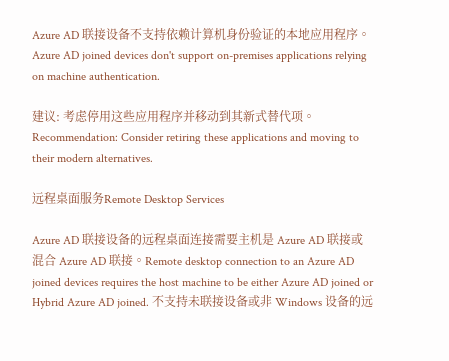Azure AD 联接设备不支持依赖计算机身份验证的本地应用程序。Azure AD joined devices don't support on-premises applications relying on machine authentication.

建议: 考虑停用这些应用程序并移动到其新式替代项。Recommendation: Consider retiring these applications and moving to their modern alternatives.

远程桌面服务Remote Desktop Services

Azure AD 联接设备的远程桌面连接需要主机是 Azure AD 联接或混合 Azure AD 联接。Remote desktop connection to an Azure AD joined devices requires the host machine to be either Azure AD joined or Hybrid Azure AD joined. 不支持未联接设备或非 Windows 设备的远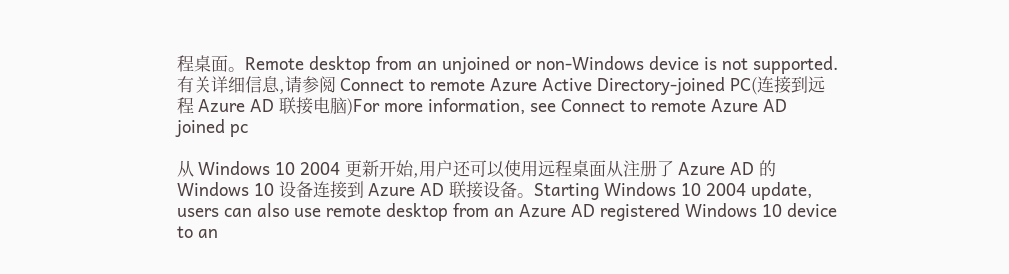程桌面。Remote desktop from an unjoined or non-Windows device is not supported. 有关详细信息,请参阅 Connect to remote Azure Active Directory-joined PC(连接到远程 Azure AD 联接电脑)For more information, see Connect to remote Azure AD joined pc

从 Windows 10 2004 更新开始,用户还可以使用远程桌面从注册了 Azure AD 的 Windows 10 设备连接到 Azure AD 联接设备。Starting Windows 10 2004 update, users can also use remote desktop from an Azure AD registered Windows 10 device to an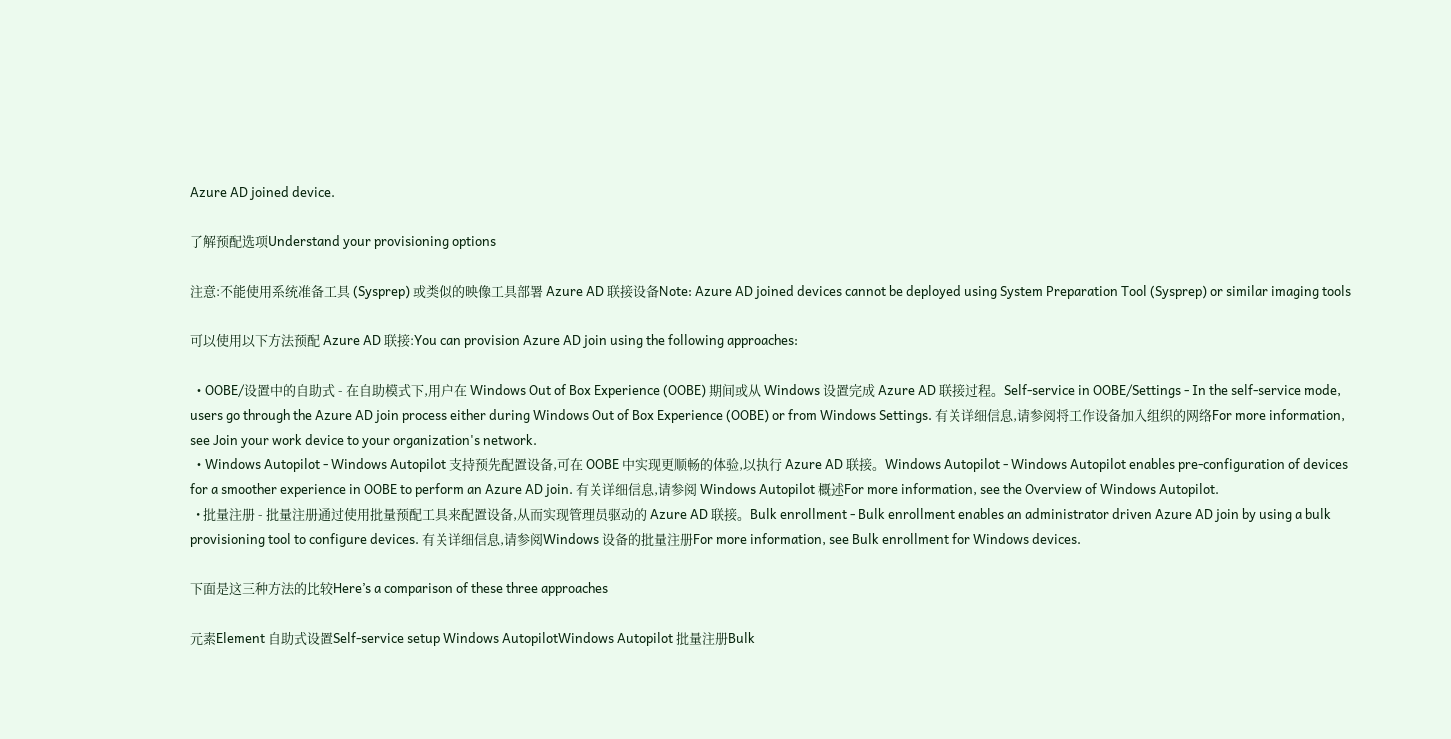Azure AD joined device.

了解预配选项Understand your provisioning options

注意:不能使用系统准备工具 (Sysprep) 或类似的映像工具部署 Azure AD 联接设备Note: Azure AD joined devices cannot be deployed using System Preparation Tool (Sysprep) or similar imaging tools

可以使用以下方法预配 Azure AD 联接:You can provision Azure AD join using the following approaches:

  • OOBE/设置中的自助式 - 在自助模式下,用户在 Windows Out of Box Experience (OOBE) 期间或从 Windows 设置完成 Azure AD 联接过程。Self-service in OOBE/Settings - In the self-service mode, users go through the Azure AD join process either during Windows Out of Box Experience (OOBE) or from Windows Settings. 有关详细信息,请参阅将工作设备加入组织的网络For more information, see Join your work device to your organization's network.
  • Windows Autopilot - Windows Autopilot 支持预先配置设备,可在 OOBE 中实现更顺畅的体验,以执行 Azure AD 联接。Windows Autopilot - Windows Autopilot enables pre-configuration of devices for a smoother experience in OOBE to perform an Azure AD join. 有关详细信息,请参阅 Windows Autopilot 概述For more information, see the Overview of Windows Autopilot.
  • 批量注册 - 批量注册通过使用批量预配工具来配置设备,从而实现管理员驱动的 Azure AD 联接。Bulk enrollment - Bulk enrollment enables an administrator driven Azure AD join by using a bulk provisioning tool to configure devices. 有关详细信息,请参阅Windows 设备的批量注册For more information, see Bulk enrollment for Windows devices.

下面是这三种方法的比较Here’s a comparison of these three approaches

元素Element 自助式设置Self-service setup Windows AutopilotWindows Autopilot 批量注册Bulk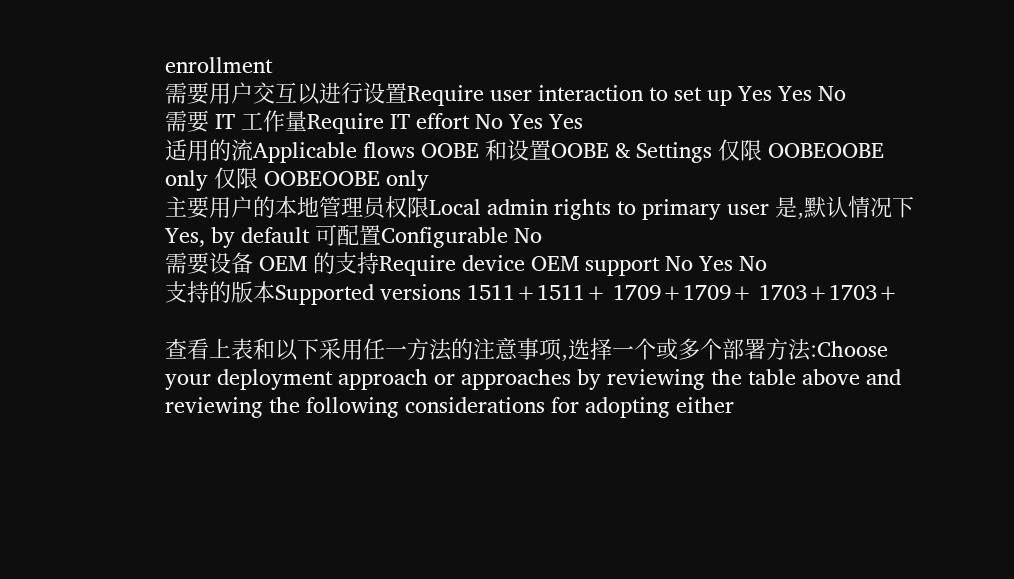enrollment
需要用户交互以进行设置Require user interaction to set up Yes Yes No
需要 IT 工作量Require IT effort No Yes Yes
适用的流Applicable flows OOBE 和设置OOBE & Settings 仅限 OOBEOOBE only 仅限 OOBEOOBE only
主要用户的本地管理员权限Local admin rights to primary user 是,默认情况下Yes, by default 可配置Configurable No
需要设备 OEM 的支持Require device OEM support No Yes No
支持的版本Supported versions 1511+1511+ 1709+1709+ 1703+1703+

查看上表和以下采用任一方法的注意事项,选择一个或多个部署方法:Choose your deployment approach or approaches by reviewing the table above and reviewing the following considerations for adopting either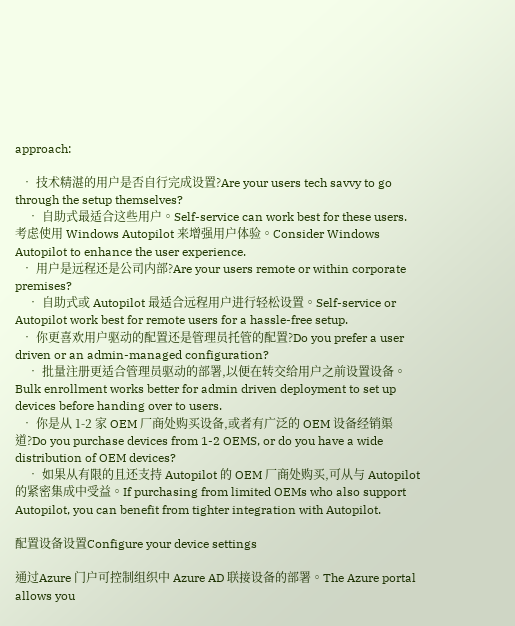approach:

  • 技术精湛的用户是否自行完成设置?Are your users tech savvy to go through the setup themselves?
    • 自助式最适合这些用户。Self-service can work best for these users. 考虑使用 Windows Autopilot 来增强用户体验。Consider Windows Autopilot to enhance the user experience.
  • 用户是远程还是公司内部?Are your users remote or within corporate premises?
    • 自助式或 Autopilot 最适合远程用户进行轻松设置。Self-service or Autopilot work best for remote users for a hassle-free setup.
  • 你更喜欢用户驱动的配置还是管理员托管的配置?Do you prefer a user driven or an admin-managed configuration?
    • 批量注册更适合管理员驱动的部署,以便在转交给用户之前设置设备。Bulk enrollment works better for admin driven deployment to set up devices before handing over to users.
  • 你是从 1-2 家 OEM 厂商处购买设备,或者有广泛的 OEM 设备经销渠道?Do you purchase devices from 1-2 OEMS, or do you have a wide distribution of OEM devices?
    • 如果从有限的且还支持 Autopilot 的 OEM 厂商处购买,可从与 Autopilot 的紧密集成中受益。If purchasing from limited OEMs who also support Autopilot, you can benefit from tighter integration with Autopilot.

配置设备设置Configure your device settings

通过Azure 门户可控制组织中 Azure AD 联接设备的部署。The Azure portal allows you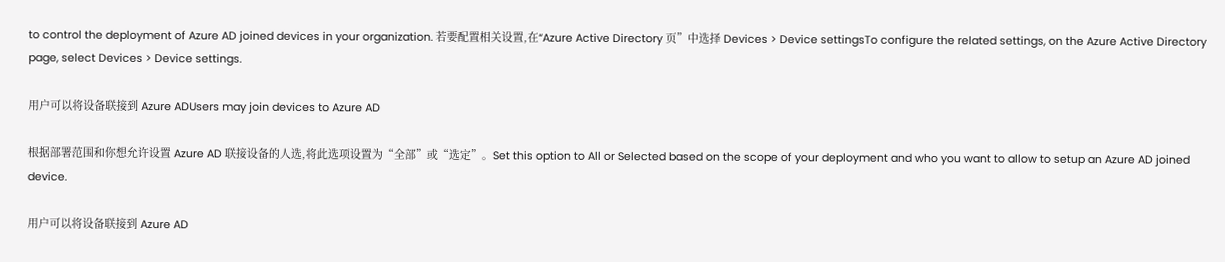to control the deployment of Azure AD joined devices in your organization. 若要配置相关设置,在“Azure Active Directory 页”中选择 Devices > Device settingsTo configure the related settings, on the Azure Active Directory page, select Devices > Device settings.

用户可以将设备联接到 Azure ADUsers may join devices to Azure AD

根据部署范围和你想允许设置 Azure AD 联接设备的人选,将此选项设置为“全部”或“选定”。Set this option to All or Selected based on the scope of your deployment and who you want to allow to setup an Azure AD joined device.

用户可以将设备联接到 Azure AD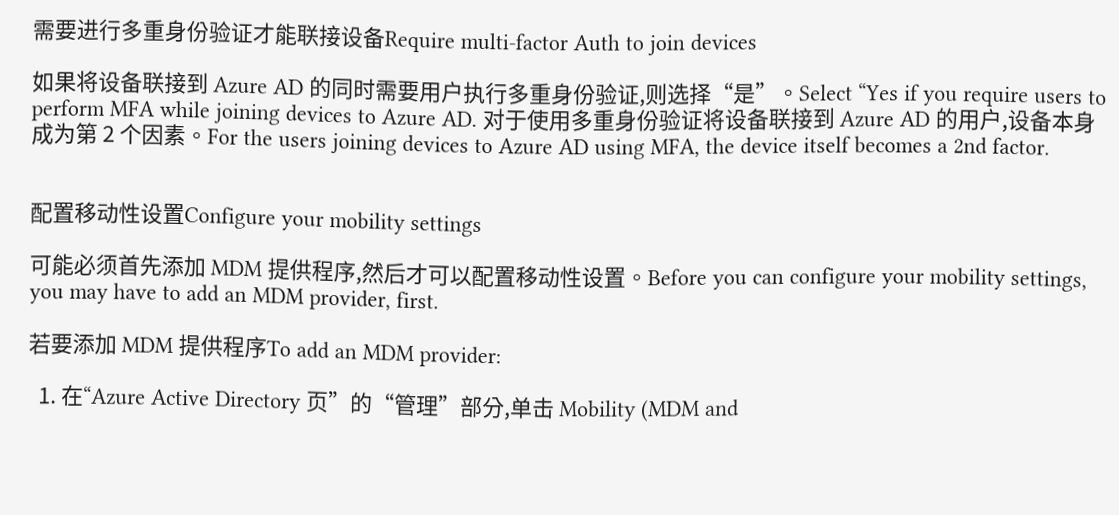需要进行多重身份验证才能联接设备Require multi-factor Auth to join devices

如果将设备联接到 Azure AD 的同时需要用户执行多重身份验证,则选择“是”。Select “Yes if you require users to perform MFA while joining devices to Azure AD. 对于使用多重身份验证将设备联接到 Azure AD 的用户,设备本身成为第 2 个因素。For the users joining devices to Azure AD using MFA, the device itself becomes a 2nd factor.


配置移动性设置Configure your mobility settings

可能必须首先添加 MDM 提供程序,然后才可以配置移动性设置。Before you can configure your mobility settings, you may have to add an MDM provider, first.

若要添加 MDM 提供程序To add an MDM provider:

  1. 在“Azure Active Directory 页”的“管理”部分,单击 Mobility (MDM and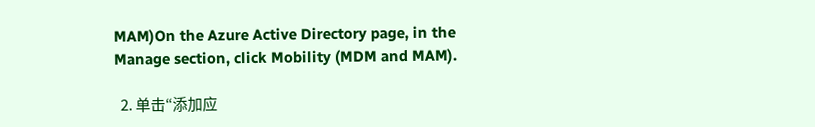MAM)On the Azure Active Directory page, in the Manage section, click Mobility (MDM and MAM).

  2. 单击“添加应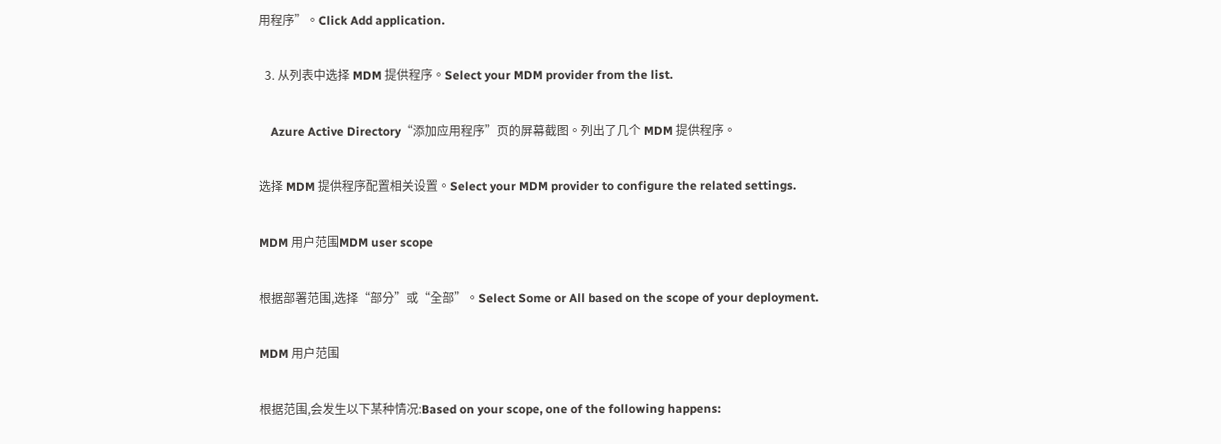用程序”。Click Add application.

  3. 从列表中选择 MDM 提供程序。Select your MDM provider from the list.

    Azure Active Directory“添加应用程序”页的屏幕截图。列出了几个 MDM 提供程序。

选择 MDM 提供程序配置相关设置。Select your MDM provider to configure the related settings.

MDM 用户范围MDM user scope

根据部署范围,选择“部分”或“全部”。Select Some or All based on the scope of your deployment.

MDM 用户范围

根据范围,会发生以下某种情况:Based on your scope, one of the following happens: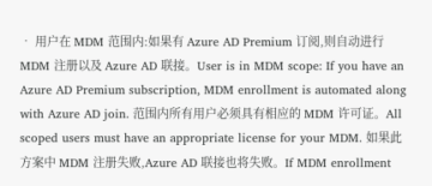• 用户在 MDM 范围内:如果有 Azure AD Premium 订阅,则自动进行 MDM 注册以及 Azure AD 联接。User is in MDM scope: If you have an Azure AD Premium subscription, MDM enrollment is automated along with Azure AD join. 范围内所有用户必须具有相应的 MDM 许可证。All scoped users must have an appropriate license for your MDM. 如果此方案中 MDM 注册失败,Azure AD 联接也将失败。If MDM enrollment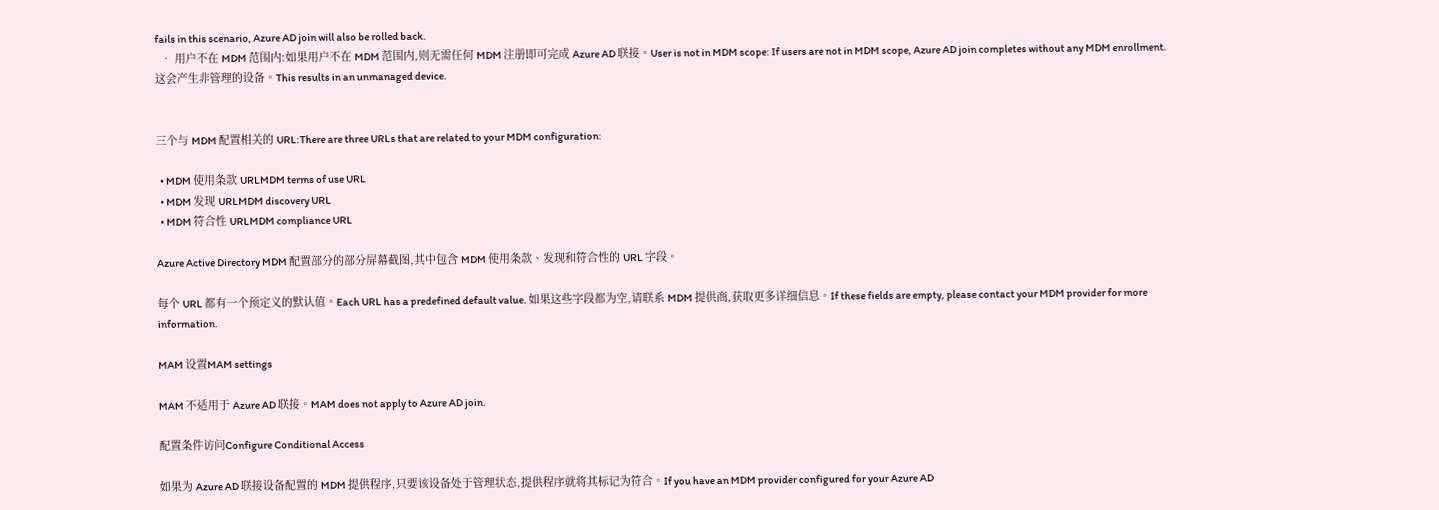fails in this scenario, Azure AD join will also be rolled back.
  • 用户不在 MDM 范围内:如果用户不在 MDM 范围内,则无需任何 MDM 注册即可完成 Azure AD 联接。User is not in MDM scope: If users are not in MDM scope, Azure AD join completes without any MDM enrollment. 这会产生非管理的设备。This results in an unmanaged device.


三个与 MDM 配置相关的 URL:There are three URLs that are related to your MDM configuration:

  • MDM 使用条款 URLMDM terms of use URL
  • MDM 发现 URLMDM discovery URL
  • MDM 符合性 URLMDM compliance URL

Azure Active Directory MDM 配置部分的部分屏幕截图,其中包含 MDM 使用条款、发现和符合性的 URL 字段。

每个 URL 都有一个预定义的默认值。Each URL has a predefined default value. 如果这些字段都为空,请联系 MDM 提供商,获取更多详细信息。If these fields are empty, please contact your MDM provider for more information.

MAM 设置MAM settings

MAM 不适用于 Azure AD 联接。MAM does not apply to Azure AD join.

配置条件访问Configure Conditional Access

如果为 Azure AD 联接设备配置的 MDM 提供程序,只要该设备处于管理状态,提供程序就将其标记为符合。If you have an MDM provider configured for your Azure AD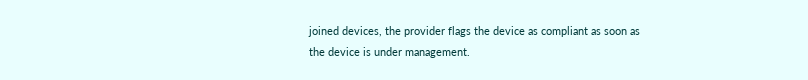joined devices, the provider flags the device as compliant as soon as the device is under management.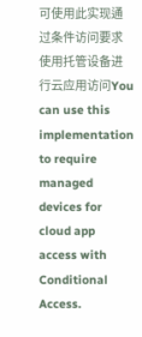可使用此实现通过条件访问要求使用托管设备进行云应用访问You can use this implementation to require managed devices for cloud app access with Conditional Access.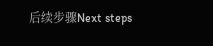后续步骤Next steps